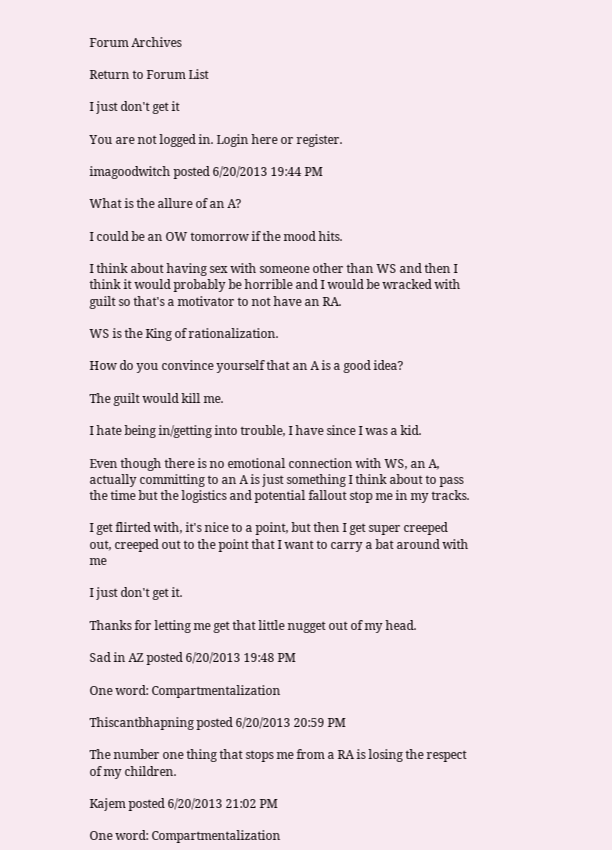Forum Archives

Return to Forum List

I just don't get it

You are not logged in. Login here or register.

imagoodwitch posted 6/20/2013 19:44 PM

What is the allure of an A?

I could be an OW tomorrow if the mood hits.

I think about having sex with someone other than WS and then I think it would probably be horrible and I would be wracked with guilt so that's a motivator to not have an RA.

WS is the King of rationalization.

How do you convince yourself that an A is a good idea?

The guilt would kill me.

I hate being in/getting into trouble, I have since I was a kid.

Even though there is no emotional connection with WS, an A, actually committing to an A is just something I think about to pass the time but the logistics and potential fallout stop me in my tracks.

I get flirted with, it's nice to a point, but then I get super creeped out, creeped out to the point that I want to carry a bat around with me

I just don't get it.

Thanks for letting me get that little nugget out of my head.

Sad in AZ posted 6/20/2013 19:48 PM

One word: Compartmentalization

Thiscantbhapning posted 6/20/2013 20:59 PM

The number one thing that stops me from a RA is losing the respect of my children.

Kajem posted 6/20/2013 21:02 PM

One word: Compartmentalization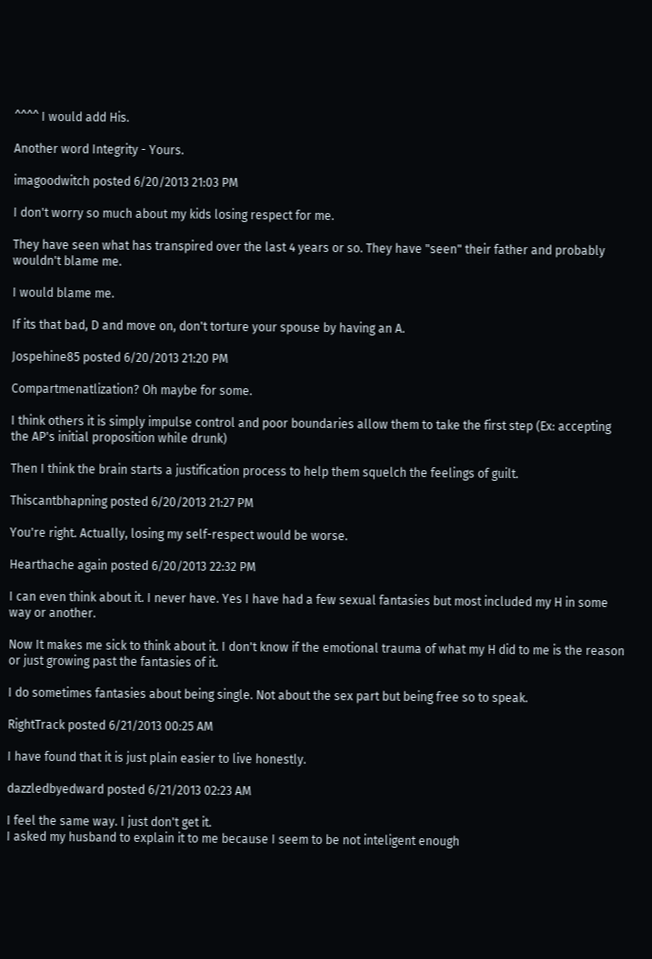^^^^ I would add His.

Another word Integrity - Yours.

imagoodwitch posted 6/20/2013 21:03 PM

I don't worry so much about my kids losing respect for me.

They have seen what has transpired over the last 4 years or so. They have "seen" their father and probably wouldn't blame me.

I would blame me.

If its that bad, D and move on, don't torture your spouse by having an A.

Jospehine85 posted 6/20/2013 21:20 PM

Compartmenatlization? Oh maybe for some.

I think others it is simply impulse control and poor boundaries allow them to take the first step (Ex: accepting the AP's initial proposition while drunk)

Then I think the brain starts a justification process to help them squelch the feelings of guilt.

Thiscantbhapning posted 6/20/2013 21:27 PM

You're right. Actually, losing my self-respect would be worse.

Hearthache again posted 6/20/2013 22:32 PM

I can even think about it. I never have. Yes I have had a few sexual fantasies but most included my H in some way or another.

Now It makes me sick to think about it. I don't know if the emotional trauma of what my H did to me is the reason or just growing past the fantasies of it.

I do sometimes fantasies about being single. Not about the sex part but being free so to speak.

RightTrack posted 6/21/2013 00:25 AM

I have found that it is just plain easier to live honestly.

dazzledbyedward posted 6/21/2013 02:23 AM

I feel the same way. I just don't get it.
I asked my husband to explain it to me because I seem to be not inteligent enough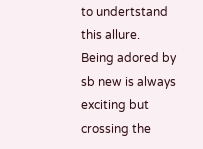to undertstand this allure.
Being adored by sb new is always exciting but crossing the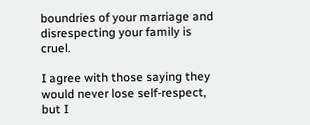boundries of your marriage and disrespecting your family is cruel.

I agree with those saying they would never lose self-respect, but I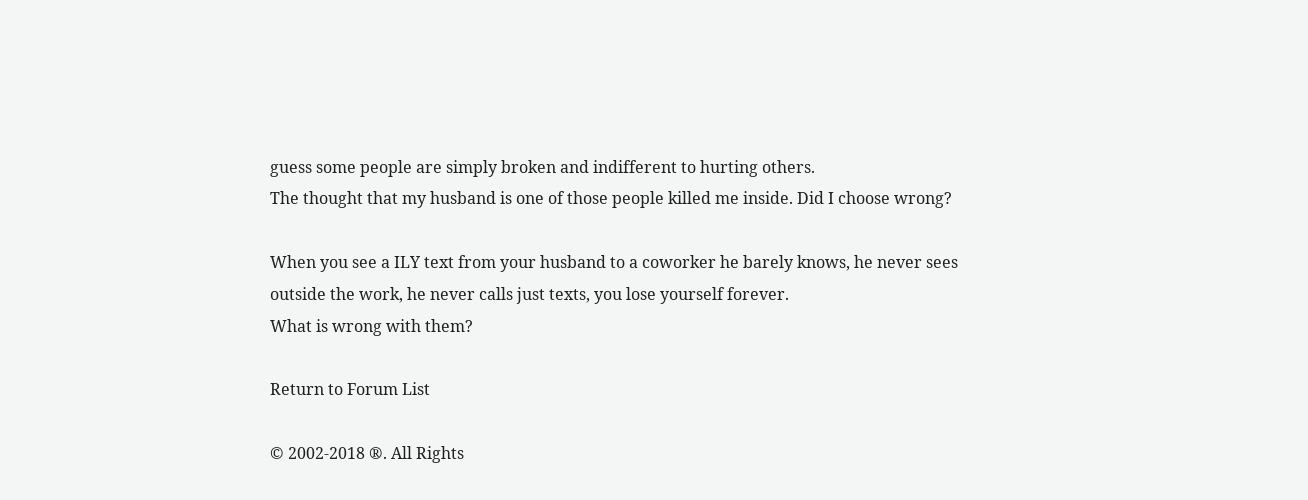guess some people are simply broken and indifferent to hurting others.
The thought that my husband is one of those people killed me inside. Did I choose wrong?

When you see a ILY text from your husband to a coworker he barely knows, he never sees outside the work, he never calls just texts, you lose yourself forever.
What is wrong with them?

Return to Forum List

© 2002-2018 ®. All Rights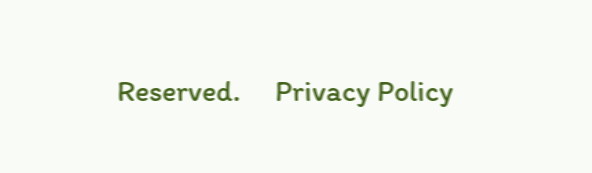Reserved.     Privacy Policy